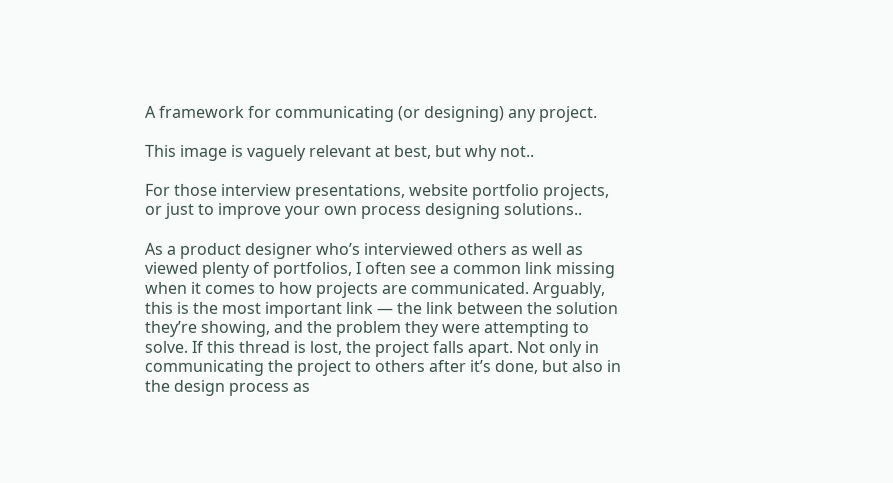A framework for communicating (or designing) any project.

This image is vaguely relevant at best, but why not..

For those interview presentations, website portfolio projects, or just to improve your own process designing solutions..

As a product designer who’s interviewed others as well as viewed plenty of portfolios, I often see a common link missing when it comes to how projects are communicated. Arguably, this is the most important link — the link between the solution they’re showing, and the problem they were attempting to solve. If this thread is lost, the project falls apart. Not only in communicating the project to others after it’s done, but also in the design process as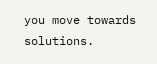you move towards solutions.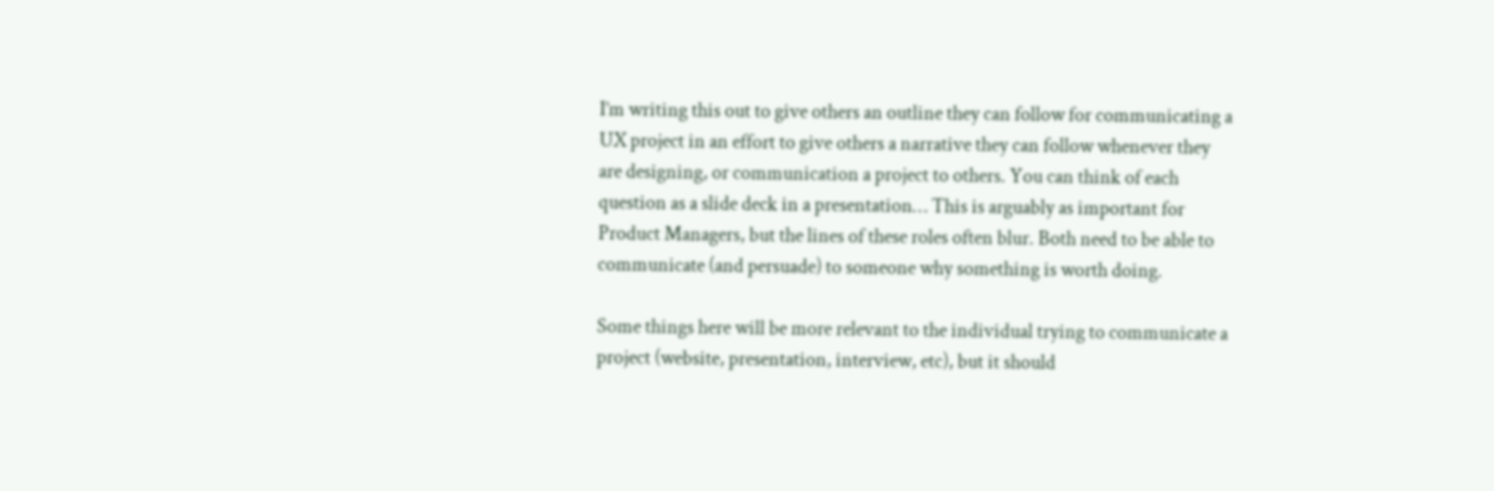I’m writing this out to give others an outline they can follow for communicating a UX project in an effort to give others a narrative they can follow whenever they are designing, or communication a project to others. You can think of each question as a slide deck in a presentation… This is arguably as important for Product Managers, but the lines of these roles often blur. Both need to be able to communicate (and persuade) to someone why something is worth doing.

Some things here will be more relevant to the individual trying to communicate a project (website, presentation, interview, etc), but it should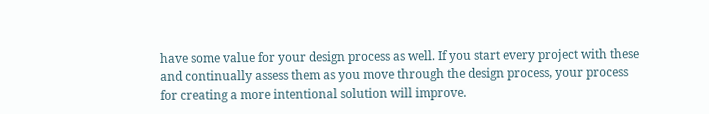have some value for your design process as well. If you start every project with these and continually assess them as you move through the design process, your process for creating a more intentional solution will improve.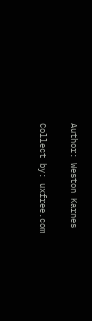Author: Weston Karnes

Collect by: uxfree.com